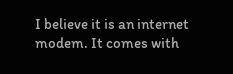I believe it is an internet modem. It comes with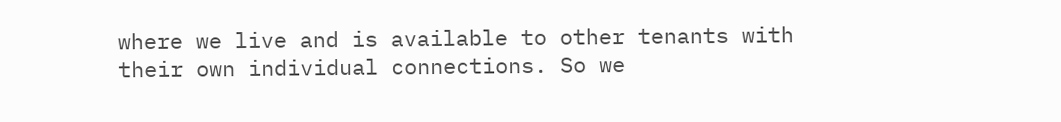where we live and is available to other tenants with their own individual connections. So we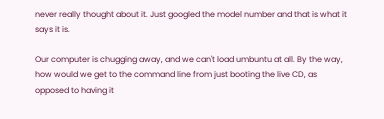never really thought about it. Just googled the model number and that is what it says it is.

Our computer is chugging away, and we can't load umbuntu at all. By the way, how would we get to the command line from just booting the live CD, as opposed to having it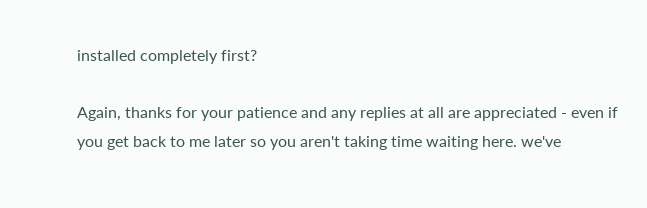installed completely first?

Again, thanks for your patience and any replies at all are appreciated - even if you get back to me later so you aren't taking time waiting here. we've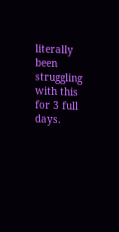literally been struggling with this for 3 full days.